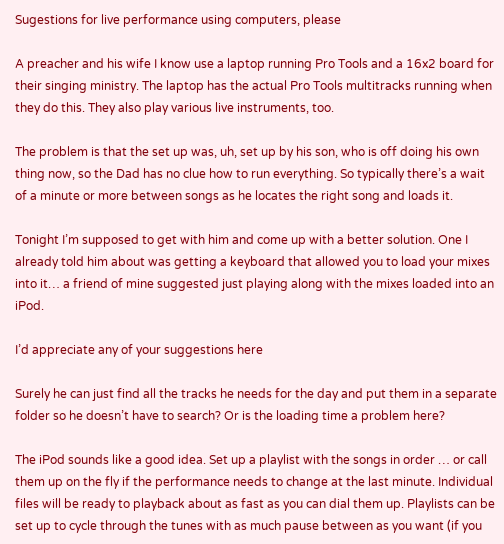Sugestions for live performance using computers, please

A preacher and his wife I know use a laptop running Pro Tools and a 16x2 board for their singing ministry. The laptop has the actual Pro Tools multitracks running when they do this. They also play various live instruments, too.

The problem is that the set up was, uh, set up by his son, who is off doing his own thing now, so the Dad has no clue how to run everything. So typically there’s a wait of a minute or more between songs as he locates the right song and loads it.

Tonight I’m supposed to get with him and come up with a better solution. One I already told him about was getting a keyboard that allowed you to load your mixes into it… a friend of mine suggested just playing along with the mixes loaded into an iPod.

I’d appreciate any of your suggestions here

Surely he can just find all the tracks he needs for the day and put them in a separate folder so he doesn’t have to search? Or is the loading time a problem here?

The iPod sounds like a good idea. Set up a playlist with the songs in order … or call them up on the fly if the performance needs to change at the last minute. Individual files will be ready to playback about as fast as you can dial them up. Playlists can be set up to cycle through the tunes with as much pause between as you want (if you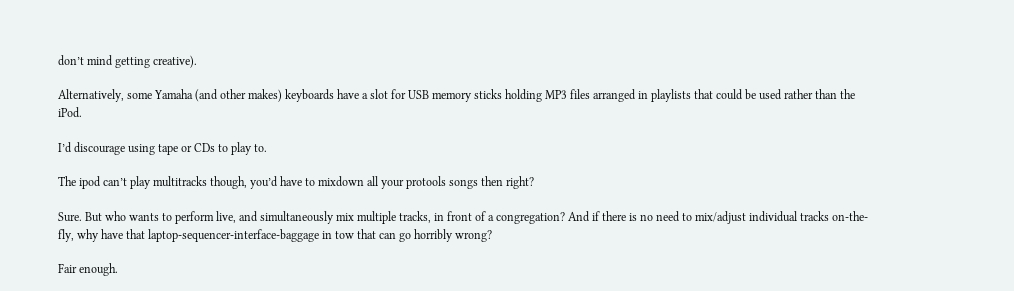don’t mind getting creative).

Alternatively, some Yamaha (and other makes) keyboards have a slot for USB memory sticks holding MP3 files arranged in playlists that could be used rather than the iPod.

I’d discourage using tape or CDs to play to.

The ipod can’t play multitracks though, you’d have to mixdown all your protools songs then right?

Sure. But who wants to perform live, and simultaneously mix multiple tracks, in front of a congregation? And if there is no need to mix/adjust individual tracks on-the-fly, why have that laptop-sequencer-interface-baggage in tow that can go horribly wrong?

Fair enough.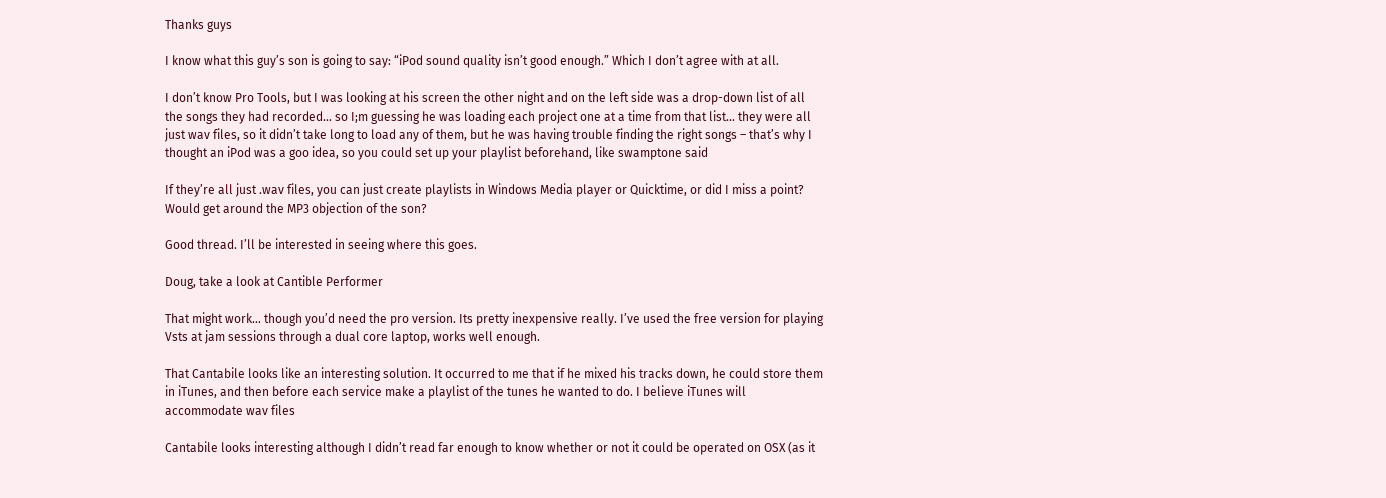Thanks guys

I know what this guy’s son is going to say: “iPod sound quality isn’t good enough.” Which I don’t agree with at all.

I don’t know Pro Tools, but I was looking at his screen the other night and on the left side was a drop-down list of all the songs they had recorded… so I;m guessing he was loading each project one at a time from that list… they were all just wav files, so it didn’t take long to load any of them, but he was having trouble finding the right songs – that’s why I thought an iPod was a goo idea, so you could set up your playlist beforehand, like swamptone said

If they’re all just .wav files, you can just create playlists in Windows Media player or Quicktime, or did I miss a point? Would get around the MP3 objection of the son?

Good thread. I’ll be interested in seeing where this goes.

Doug, take a look at Cantible Performer

That might work… though you’d need the pro version. Its pretty inexpensive really. I’ve used the free version for playing Vsts at jam sessions through a dual core laptop, works well enough.

That Cantabile looks like an interesting solution. It occurred to me that if he mixed his tracks down, he could store them in iTunes, and then before each service make a playlist of the tunes he wanted to do. I believe iTunes will accommodate wav files

Cantabile looks interesting although I didn’t read far enough to know whether or not it could be operated on OSX (as it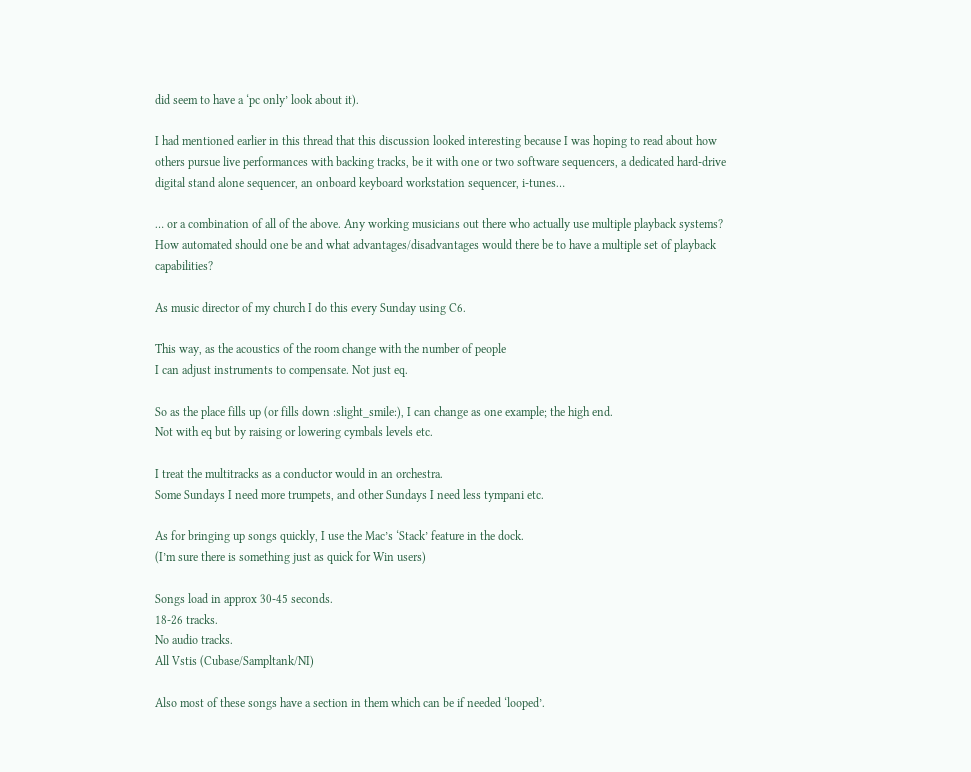did seem to have a ‘pc only’ look about it).

I had mentioned earlier in this thread that this discussion looked interesting because I was hoping to read about how others pursue live performances with backing tracks, be it with one or two software sequencers, a dedicated hard-drive digital stand alone sequencer, an onboard keyboard workstation sequencer, i-tunes…

… or a combination of all of the above. Any working musicians out there who actually use multiple playback systems? How automated should one be and what advantages/disadvantages would there be to have a multiple set of playback capabilities?

As music director of my church I do this every Sunday using C6.

This way, as the acoustics of the room change with the number of people
I can adjust instruments to compensate. Not just eq.

So as the place fills up (or fills down :slight_smile:), I can change as one example; the high end.
Not with eq but by raising or lowering cymbals levels etc.

I treat the multitracks as a conductor would in an orchestra.
Some Sundays I need more trumpets, and other Sundays I need less tympani etc.

As for bringing up songs quickly, I use the Mac’s ‘Stack’ feature in the dock.
(I’m sure there is something just as quick for Win users)

Songs load in approx 30-45 seconds.
18-26 tracks.
No audio tracks.
All Vstis (Cubase/Sampltank/NI)

Also most of these songs have a section in them which can be if needed ‘looped’.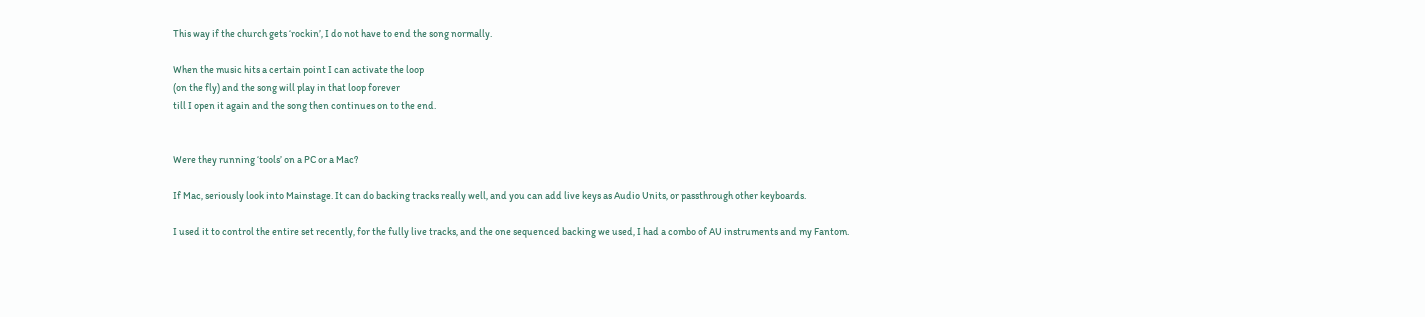This way if the church gets ‘rockin’, I do not have to end the song normally.

When the music hits a certain point I can activate the loop
(on the fly) and the song will play in that loop forever
till I open it again and the song then continues on to the end.


Were they running ‘tools’ on a PC or a Mac?

If Mac, seriously look into Mainstage. It can do backing tracks really well, and you can add live keys as Audio Units, or passthrough other keyboards.

I used it to control the entire set recently, for the fully live tracks, and the one sequenced backing we used, I had a combo of AU instruments and my Fantom.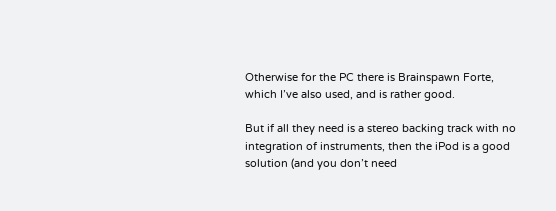Otherwise for the PC there is Brainspawn Forte, which I’ve also used, and is rather good.

But if all they need is a stereo backing track with no integration of instruments, then the iPod is a good solution (and you don’t need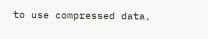to use compressed data,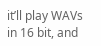it’ll play WAVs in 16 bit, and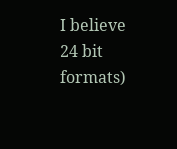I believe 24 bit formats)